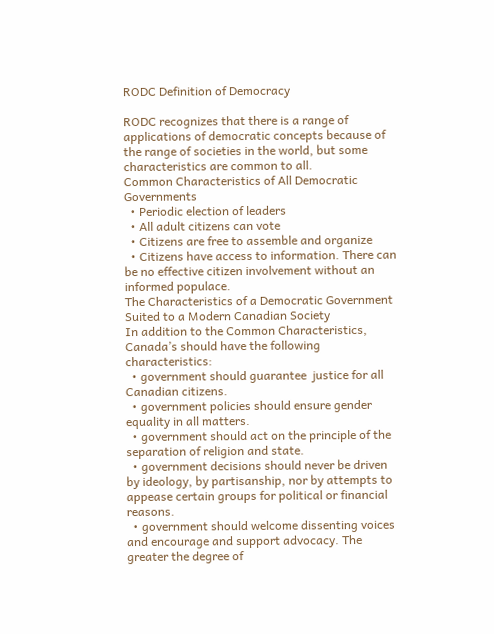RODC Definition of Democracy

RODC recognizes that there is a range of applications of democratic concepts because of the range of societies in the world, but some characteristics are common to all.
Common Characteristics of All Democratic Governments
  • Periodic election of leaders
  • All adult citizens can vote
  • Citizens are free to assemble and organize
  • Citizens have access to information. There can be no effective citizen involvement without an informed populace.
The Characteristics of a Democratic Government Suited to a Modern Canadian Society
In addition to the Common Characteristics, Canada’s should have the following characteristics:
  • government should guarantee  justice for all Canadian citizens.
  • government policies should ensure gender equality in all matters.
  • government should act on the principle of the separation of religion and state.
  • government decisions should never be driven by ideology, by partisanship, nor by attempts to appease certain groups for political or financial reasons.
  • government should welcome dissenting voices and encourage and support advocacy. The greater the degree of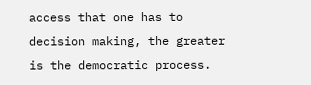access that one has to decision making, the greater is the democratic process.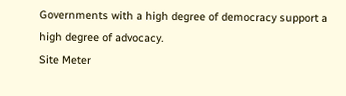Governments with a high degree of democracy support a high degree of advocacy.
Site Meter